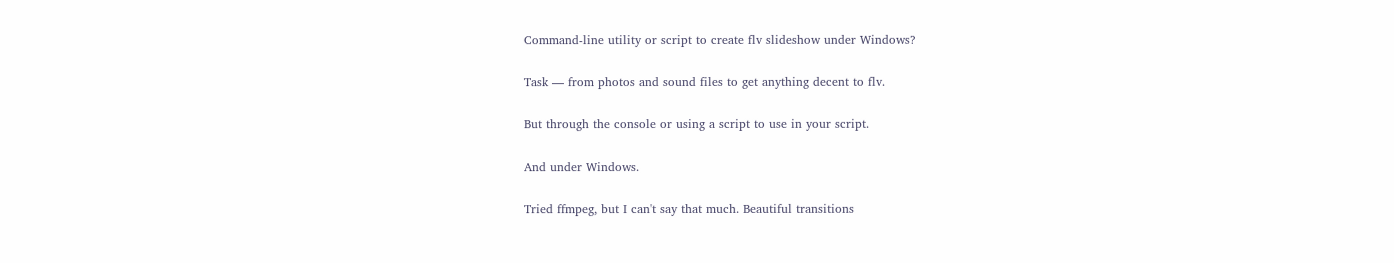Command-line utility or script to create flv slideshow under Windows?

Task — from photos and sound files to get anything decent to flv.

But through the console or using a script to use in your script.

And under Windows.

Tried ffmpeg, but I can't say that much. Beautiful transitions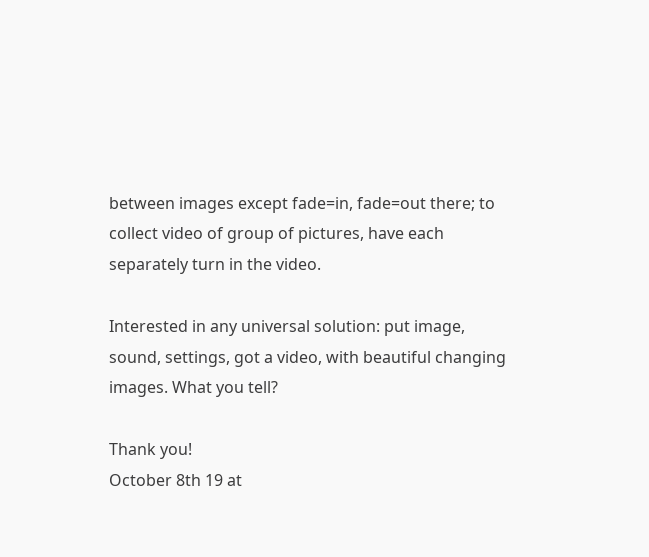between images except fade=in, fade=out there; to collect video of group of pictures, have each separately turn in the video.

Interested in any universal solution: put image, sound, settings, got a video, with beautiful changing images. What you tell?

Thank you!
October 8th 19 at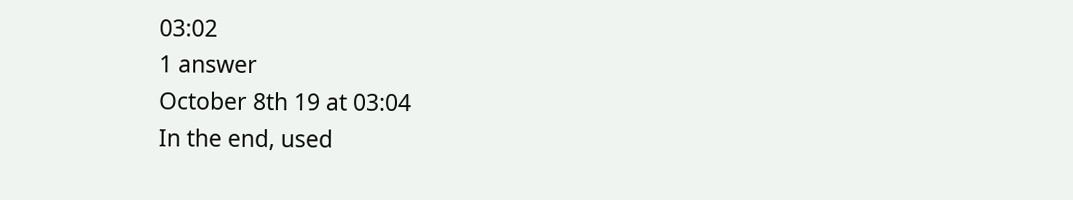03:02
1 answer
October 8th 19 at 03:04
In the end, used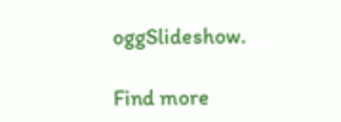oggSlideshow.

Find more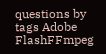questions by tags Adobe FlashFFmpeg